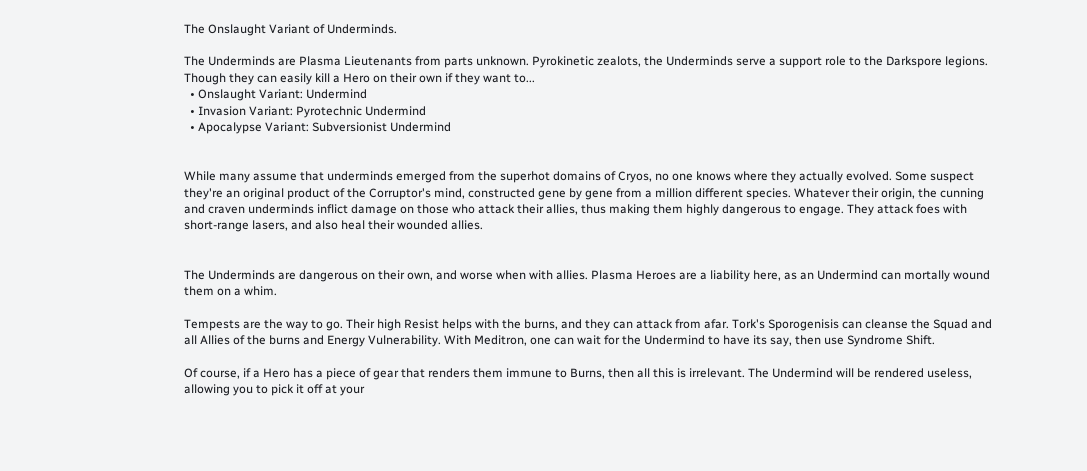The Onslaught Variant of Underminds.

The Underminds are Plasma Lieutenants from parts unknown. Pyrokinetic zealots, the Underminds serve a support role to the Darkspore legions. Though they can easily kill a Hero on their own if they want to...
  • Onslaught Variant: Undermind
  • Invasion Variant: Pyrotechnic Undermind
  • Apocalypse Variant: Subversionist Undermind


While many assume that underminds emerged from the superhot domains of Cryos, no one knows where they actually evolved. Some suspect they're an original product of the Corruptor's mind, constructed gene by gene from a million different species. Whatever their origin, the cunning and craven underminds inflict damage on those who attack their allies, thus making them highly dangerous to engage. They attack foes with short-range lasers, and also heal their wounded allies.


The Underminds are dangerous on their own, and worse when with allies. Plasma Heroes are a liability here, as an Undermind can mortally wound them on a whim.

Tempests are the way to go. Their high Resist helps with the burns, and they can attack from afar. Tork's Sporogenisis can cleanse the Squad and all Allies of the burns and Energy Vulnerability. With Meditron, one can wait for the Undermind to have its say, then use Syndrome Shift.

Of course, if a Hero has a piece of gear that renders them immune to Burns, then all this is irrelevant. The Undermind will be rendered useless, allowing you to pick it off at your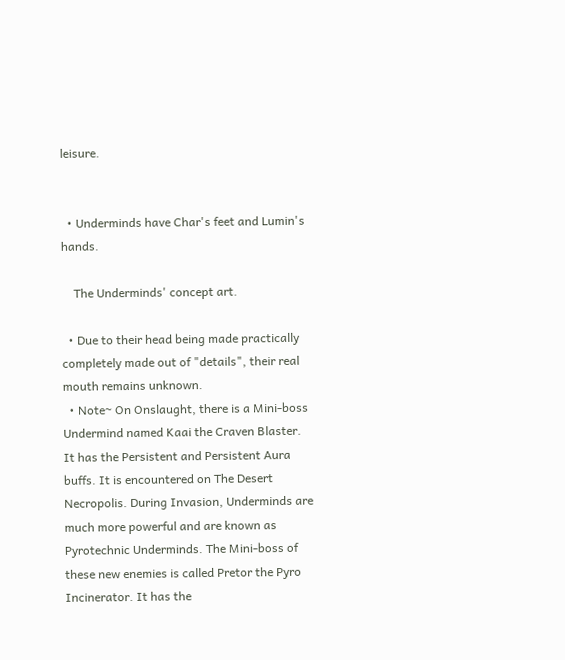leisure.


  • Underminds have Char's feet and Lumin's hands.

    The Underminds' concept art.

  • Due to their head being made practically completely made out of "details", their real mouth remains unknown.
  • Note~ On Onslaught, there is a Mini-boss Undermind named Kaai the Craven Blaster. It has the Persistent and Persistent Aura buffs. It is encountered on The Desert Necropolis. During Invasion, Underminds are much more powerful and are known as Pyrotechnic Underminds. The Mini-boss of these new enemies is called Pretor the Pyro Incinerator. It has the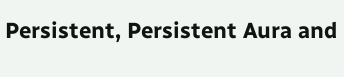Persistent, Persistent Aura and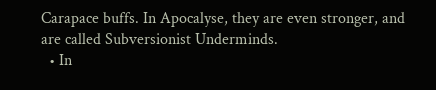Carapace buffs. In Apocalyse, they are even stronger, and are called Subversionist Underminds.
  • In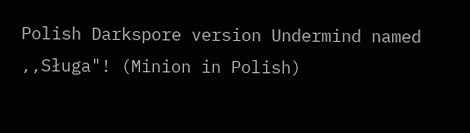Polish Darkspore version Undermind named ,,Sługa"! (Minion in Polish)